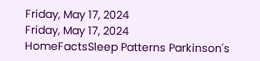Friday, May 17, 2024
Friday, May 17, 2024
HomeFactsSleep Patterns Parkinson's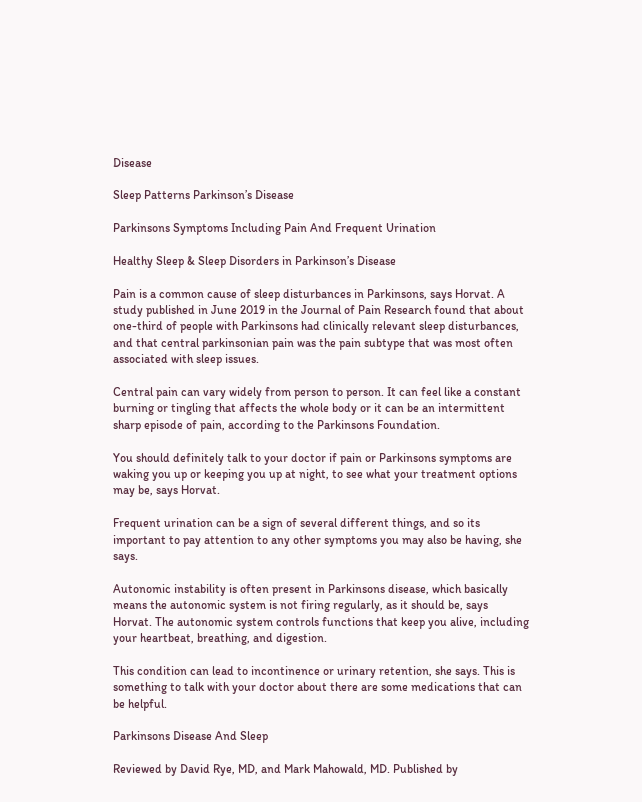Disease

Sleep Patterns Parkinson’s Disease

Parkinsons Symptoms Including Pain And Frequent Urination

Healthy Sleep & Sleep Disorders in Parkinson’s Disease

Pain is a common cause of sleep disturbances in Parkinsons, says Horvat. A study published in June 2019 in the Journal of Pain Research found that about one-third of people with Parkinsons had clinically relevant sleep disturbances, and that central parkinsonian pain was the pain subtype that was most often associated with sleep issues.

Central pain can vary widely from person to person. It can feel like a constant burning or tingling that affects the whole body or it can be an intermittent sharp episode of pain, according to the Parkinsons Foundation.

You should definitely talk to your doctor if pain or Parkinsons symptoms are waking you up or keeping you up at night, to see what your treatment options may be, says Horvat.

Frequent urination can be a sign of several different things, and so its important to pay attention to any other symptoms you may also be having, she says.

Autonomic instability is often present in Parkinsons disease, which basically means the autonomic system is not firing regularly, as it should be, says Horvat. The autonomic system controls functions that keep you alive, including your heartbeat, breathing, and digestion.

This condition can lead to incontinence or urinary retention, she says. This is something to talk with your doctor about there are some medications that can be helpful.

Parkinsons Disease And Sleep

Reviewed by David Rye, MD, and Mark Mahowald, MD. Published by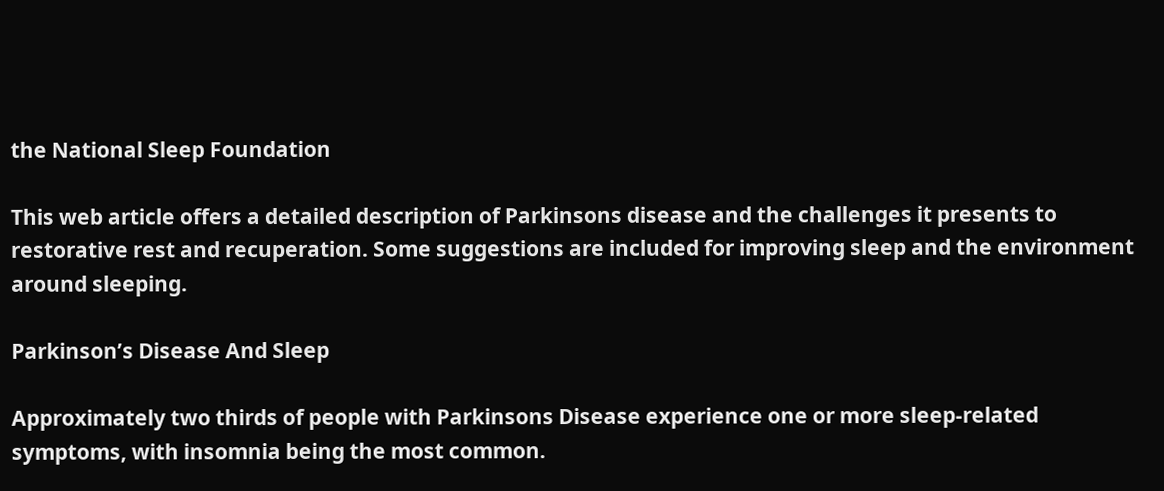the National Sleep Foundation

This web article offers a detailed description of Parkinsons disease and the challenges it presents to restorative rest and recuperation. Some suggestions are included for improving sleep and the environment around sleeping.

Parkinson’s Disease And Sleep

Approximately two thirds of people with Parkinsons Disease experience one or more sleep-related symptoms, with insomnia being the most common.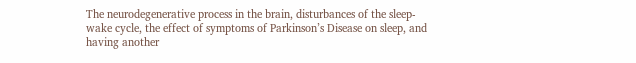The neurodegenerative process in the brain, disturbances of the sleep-wake cycle, the effect of symptoms of Parkinson’s Disease on sleep, and having another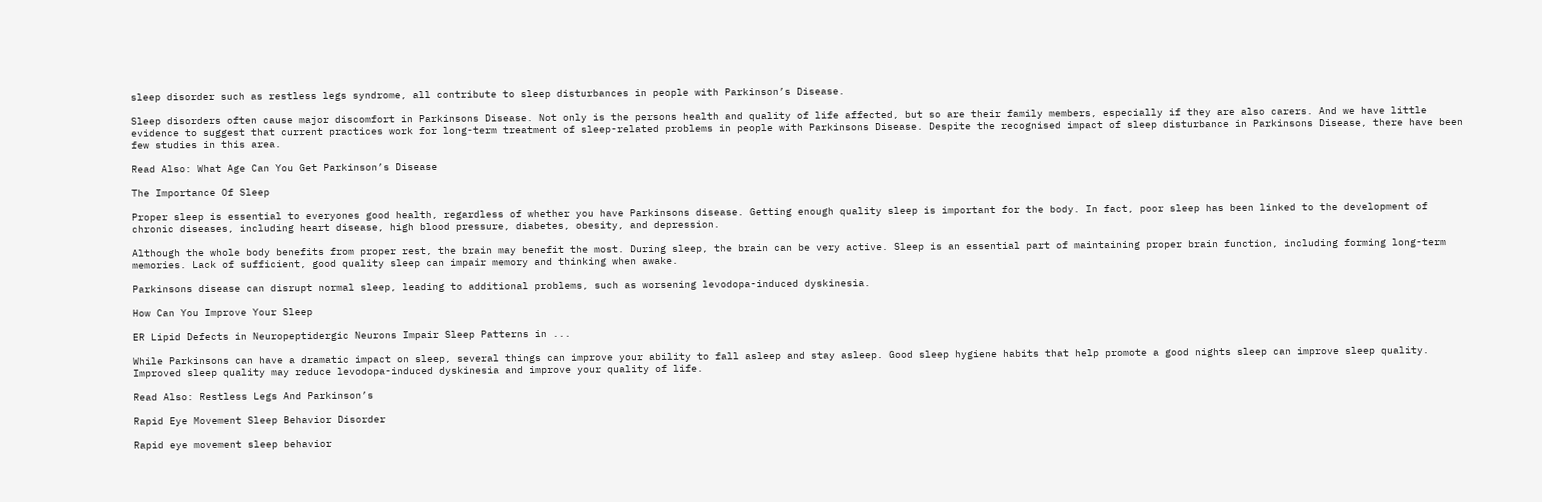sleep disorder such as restless legs syndrome, all contribute to sleep disturbances in people with Parkinson’s Disease.

Sleep disorders often cause major discomfort in Parkinsons Disease. Not only is the persons health and quality of life affected, but so are their family members, especially if they are also carers. And we have little evidence to suggest that current practices work for long-term treatment of sleep-related problems in people with Parkinsons Disease. Despite the recognised impact of sleep disturbance in Parkinsons Disease, there have been few studies in this area.

Read Also: What Age Can You Get Parkinson’s Disease

The Importance Of Sleep

Proper sleep is essential to everyones good health, regardless of whether you have Parkinsons disease. Getting enough quality sleep is important for the body. In fact, poor sleep has been linked to the development of chronic diseases, including heart disease, high blood pressure, diabetes, obesity, and depression.

Although the whole body benefits from proper rest, the brain may benefit the most. During sleep, the brain can be very active. Sleep is an essential part of maintaining proper brain function, including forming long-term memories. Lack of sufficient, good quality sleep can impair memory and thinking when awake.

Parkinsons disease can disrupt normal sleep, leading to additional problems, such as worsening levodopa-induced dyskinesia.

How Can You Improve Your Sleep

ER Lipid Defects in Neuropeptidergic Neurons Impair Sleep Patterns in ...

While Parkinsons can have a dramatic impact on sleep, several things can improve your ability to fall asleep and stay asleep. Good sleep hygiene habits that help promote a good nights sleep can improve sleep quality. Improved sleep quality may reduce levodopa-induced dyskinesia and improve your quality of life.

Read Also: Restless Legs And Parkinson’s

Rapid Eye Movement Sleep Behavior Disorder

Rapid eye movement sleep behavior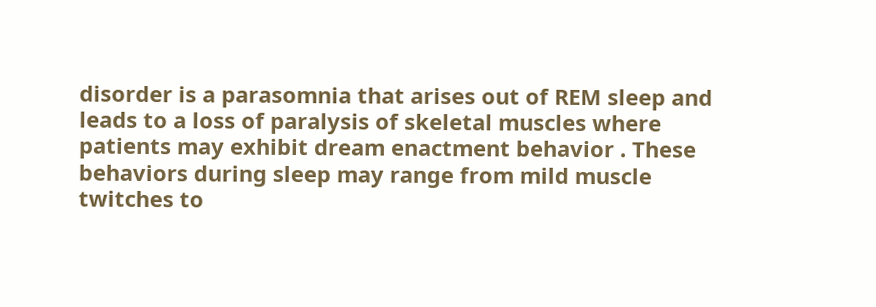disorder is a parasomnia that arises out of REM sleep and leads to a loss of paralysis of skeletal muscles where patients may exhibit dream enactment behavior . These behaviors during sleep may range from mild muscle twitches to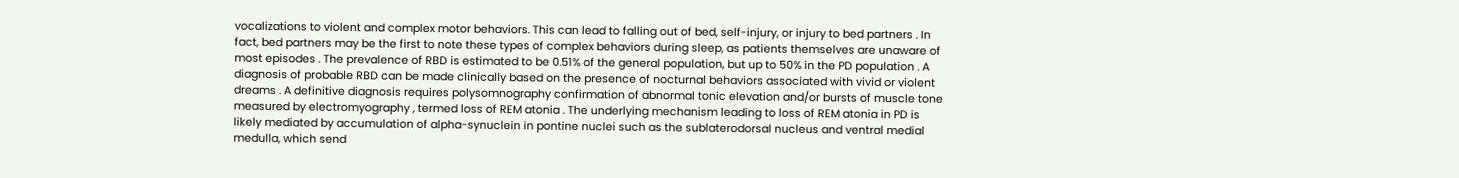vocalizations to violent and complex motor behaviors. This can lead to falling out of bed, self-injury, or injury to bed partners . In fact, bed partners may be the first to note these types of complex behaviors during sleep, as patients themselves are unaware of most episodes . The prevalence of RBD is estimated to be 0.51% of the general population, but up to 50% in the PD population . A diagnosis of probable RBD can be made clinically based on the presence of nocturnal behaviors associated with vivid or violent dreams . A definitive diagnosis requires polysomnography confirmation of abnormal tonic elevation and/or bursts of muscle tone measured by electromyography , termed loss of REM atonia . The underlying mechanism leading to loss of REM atonia in PD is likely mediated by accumulation of alpha-synuclein in pontine nuclei such as the sublaterodorsal nucleus and ventral medial medulla, which send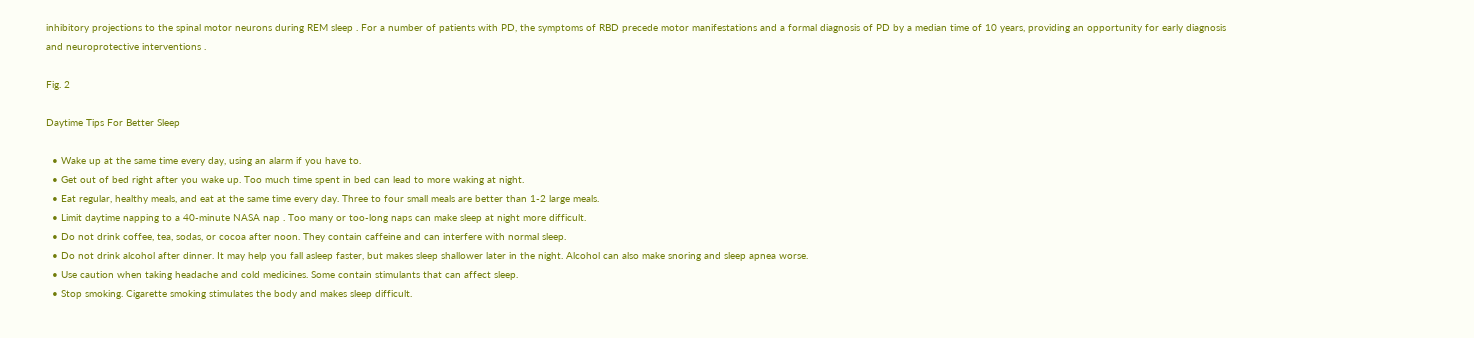inhibitory projections to the spinal motor neurons during REM sleep . For a number of patients with PD, the symptoms of RBD precede motor manifestations and a formal diagnosis of PD by a median time of 10 years, providing an opportunity for early diagnosis and neuroprotective interventions .

Fig. 2

Daytime Tips For Better Sleep

  • Wake up at the same time every day, using an alarm if you have to.
  • Get out of bed right after you wake up. Too much time spent in bed can lead to more waking at night.
  • Eat regular, healthy meals, and eat at the same time every day. Three to four small meals are better than 1-2 large meals.
  • Limit daytime napping to a 40-minute NASA nap . Too many or too-long naps can make sleep at night more difficult.
  • Do not drink coffee, tea, sodas, or cocoa after noon. They contain caffeine and can interfere with normal sleep.
  • Do not drink alcohol after dinner. It may help you fall asleep faster, but makes sleep shallower later in the night. Alcohol can also make snoring and sleep apnea worse.
  • Use caution when taking headache and cold medicines. Some contain stimulants that can affect sleep.
  • Stop smoking. Cigarette smoking stimulates the body and makes sleep difficult.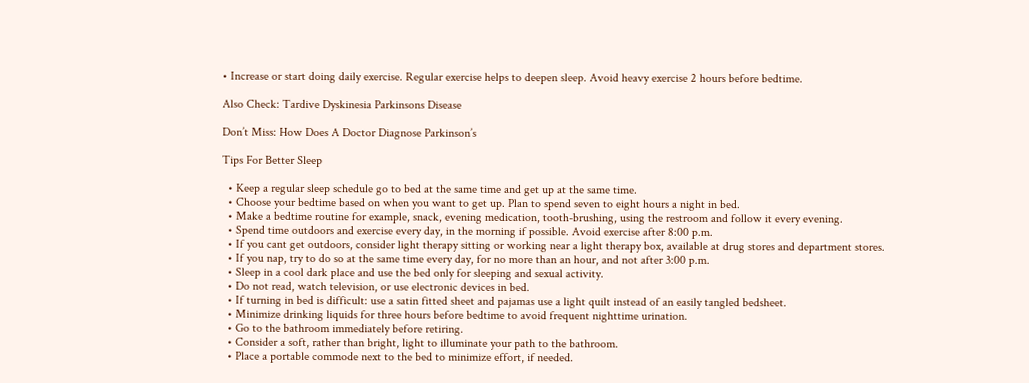• Increase or start doing daily exercise. Regular exercise helps to deepen sleep. Avoid heavy exercise 2 hours before bedtime.

Also Check: Tardive Dyskinesia Parkinsons Disease

Don’t Miss: How Does A Doctor Diagnose Parkinson’s

Tips For Better Sleep

  • Keep a regular sleep schedule go to bed at the same time and get up at the same time.
  • Choose your bedtime based on when you want to get up. Plan to spend seven to eight hours a night in bed.
  • Make a bedtime routine for example, snack, evening medication, tooth-brushing, using the restroom and follow it every evening.
  • Spend time outdoors and exercise every day, in the morning if possible. Avoid exercise after 8:00 p.m.
  • If you cant get outdoors, consider light therapy sitting or working near a light therapy box, available at drug stores and department stores.
  • If you nap, try to do so at the same time every day, for no more than an hour, and not after 3:00 p.m.
  • Sleep in a cool dark place and use the bed only for sleeping and sexual activity.
  • Do not read, watch television, or use electronic devices in bed.
  • If turning in bed is difficult: use a satin fitted sheet and pajamas use a light quilt instead of an easily tangled bedsheet.
  • Minimize drinking liquids for three hours before bedtime to avoid frequent nighttime urination.
  • Go to the bathroom immediately before retiring.
  • Consider a soft, rather than bright, light to illuminate your path to the bathroom.
  • Place a portable commode next to the bed to minimize effort, if needed.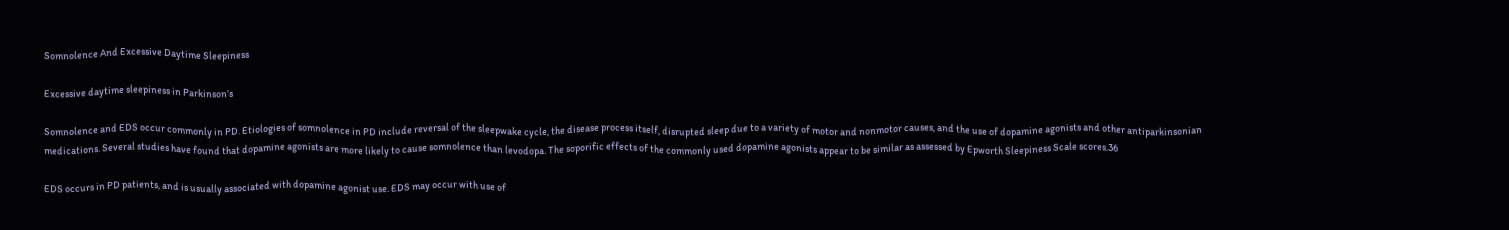Somnolence And Excessive Daytime Sleepiness

Excessive daytime sleepiness in Parkinson’s

Somnolence and EDS occur commonly in PD. Etiologies of somnolence in PD include reversal of the sleepwake cycle, the disease process itself, disrupted sleep due to a variety of motor and nonmotor causes, and the use of dopamine agonists and other antiparkinsonian medications. Several studies have found that dopamine agonists are more likely to cause somnolence than levodopa. The soporific effects of the commonly used dopamine agonists appear to be similar as assessed by Epworth Sleepiness Scale scores.36

EDS occurs in PD patients, and is usually associated with dopamine agonist use. EDS may occur with use of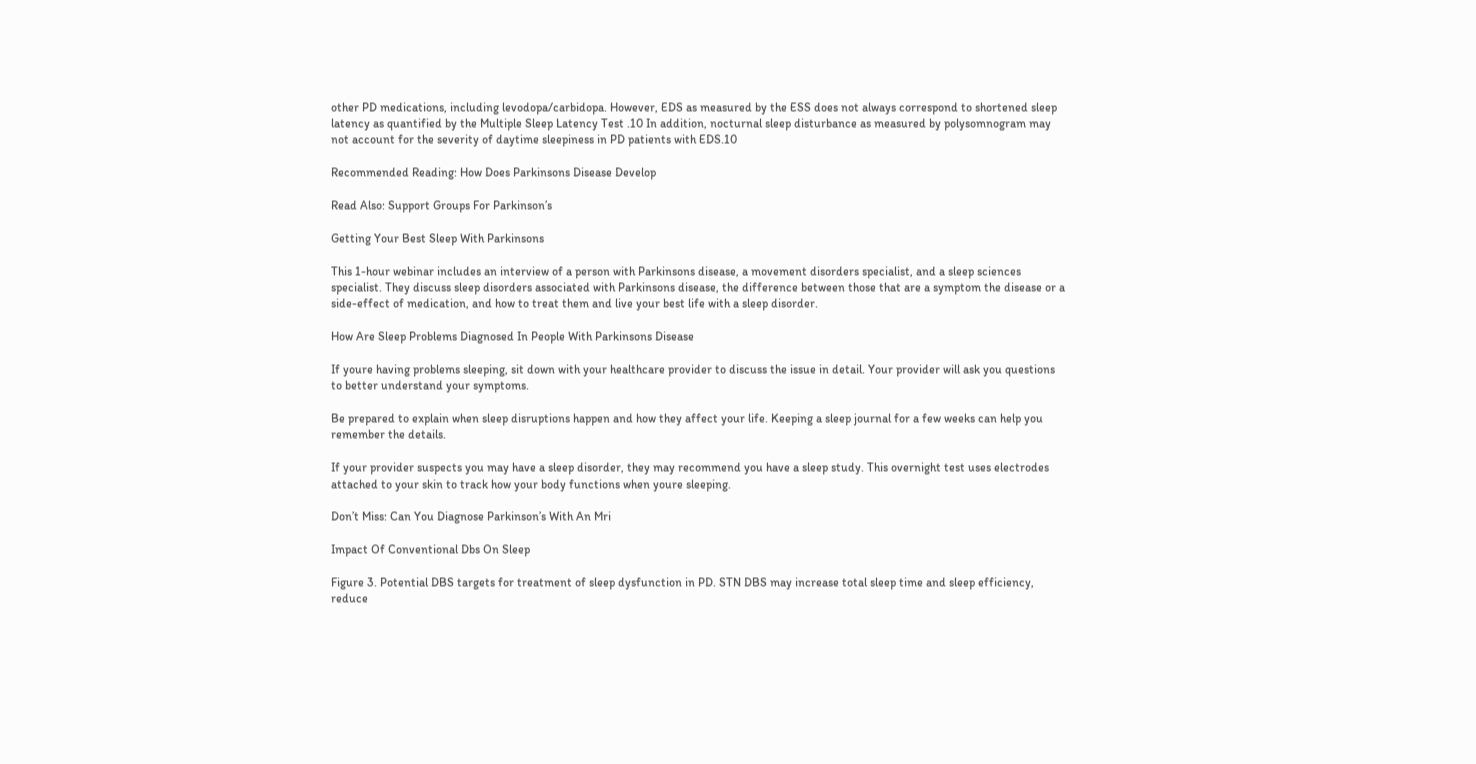other PD medications, including levodopa/carbidopa. However, EDS as measured by the ESS does not always correspond to shortened sleep latency as quantified by the Multiple Sleep Latency Test .10 In addition, nocturnal sleep disturbance as measured by polysomnogram may not account for the severity of daytime sleepiness in PD patients with EDS.10

Recommended Reading: How Does Parkinsons Disease Develop

Read Also: Support Groups For Parkinson’s

Getting Your Best Sleep With Parkinsons

This 1-hour webinar includes an interview of a person with Parkinsons disease, a movement disorders specialist, and a sleep sciences specialist. They discuss sleep disorders associated with Parkinsons disease, the difference between those that are a symptom the disease or a side-effect of medication, and how to treat them and live your best life with a sleep disorder.

How Are Sleep Problems Diagnosed In People With Parkinsons Disease

If youre having problems sleeping, sit down with your healthcare provider to discuss the issue in detail. Your provider will ask you questions to better understand your symptoms.

Be prepared to explain when sleep disruptions happen and how they affect your life. Keeping a sleep journal for a few weeks can help you remember the details.

If your provider suspects you may have a sleep disorder, they may recommend you have a sleep study. This overnight test uses electrodes attached to your skin to track how your body functions when youre sleeping.

Don’t Miss: Can You Diagnose Parkinson’s With An Mri

Impact Of Conventional Dbs On Sleep

Figure 3. Potential DBS targets for treatment of sleep dysfunction in PD. STN DBS may increase total sleep time and sleep efficiency, reduce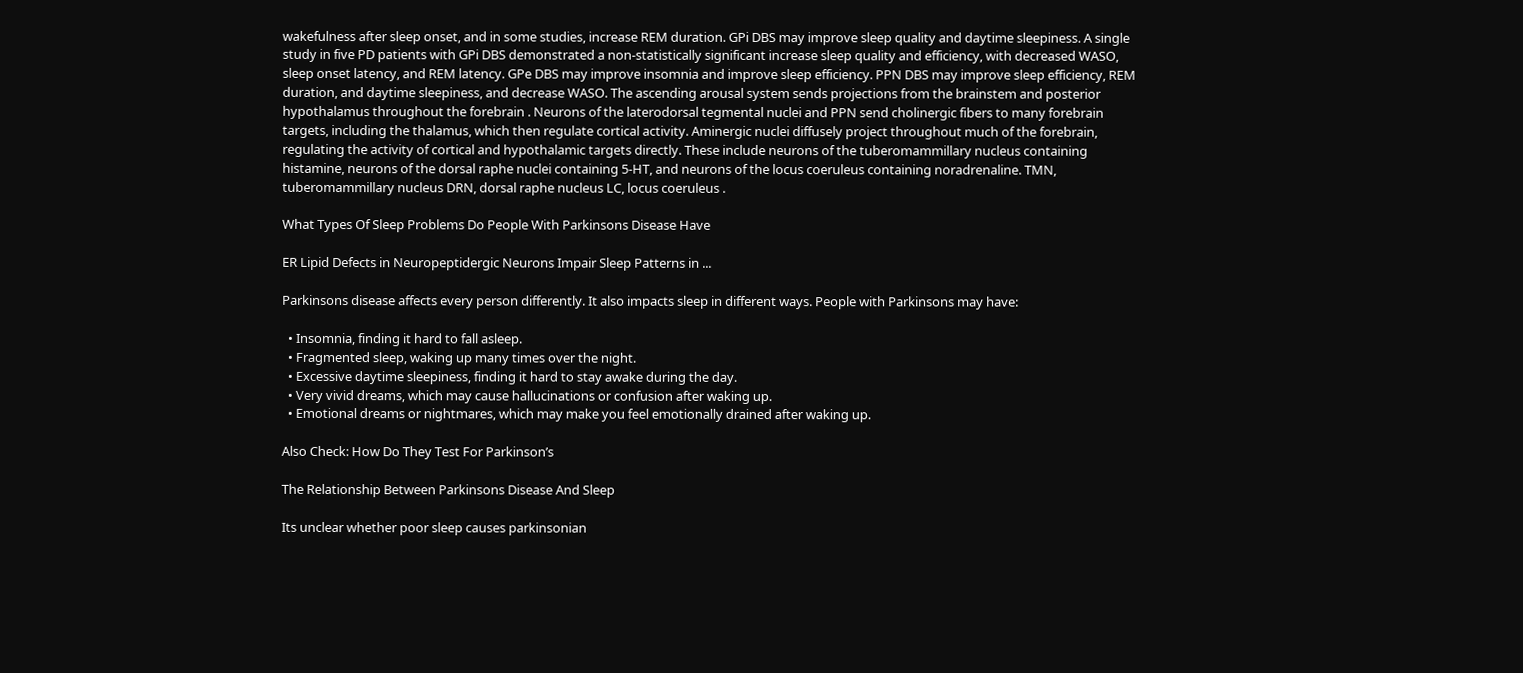wakefulness after sleep onset, and in some studies, increase REM duration. GPi DBS may improve sleep quality and daytime sleepiness. A single study in five PD patients with GPi DBS demonstrated a non-statistically significant increase sleep quality and efficiency, with decreased WASO, sleep onset latency, and REM latency. GPe DBS may improve insomnia and improve sleep efficiency. PPN DBS may improve sleep efficiency, REM duration, and daytime sleepiness, and decrease WASO. The ascending arousal system sends projections from the brainstem and posterior hypothalamus throughout the forebrain . Neurons of the laterodorsal tegmental nuclei and PPN send cholinergic fibers to many forebrain targets, including the thalamus, which then regulate cortical activity. Aminergic nuclei diffusely project throughout much of the forebrain, regulating the activity of cortical and hypothalamic targets directly. These include neurons of the tuberomammillary nucleus containing histamine, neurons of the dorsal raphe nuclei containing 5-HT, and neurons of the locus coeruleus containing noradrenaline. TMN, tuberomammillary nucleus DRN, dorsal raphe nucleus LC, locus coeruleus .

What Types Of Sleep Problems Do People With Parkinsons Disease Have

ER Lipid Defects in Neuropeptidergic Neurons Impair Sleep Patterns in ...

Parkinsons disease affects every person differently. It also impacts sleep in different ways. People with Parkinsons may have:

  • Insomnia, finding it hard to fall asleep.
  • Fragmented sleep, waking up many times over the night.
  • Excessive daytime sleepiness, finding it hard to stay awake during the day.
  • Very vivid dreams, which may cause hallucinations or confusion after waking up.
  • Emotional dreams or nightmares, which may make you feel emotionally drained after waking up.

Also Check: How Do They Test For Parkinson’s

The Relationship Between Parkinsons Disease And Sleep

Its unclear whether poor sleep causes parkinsonian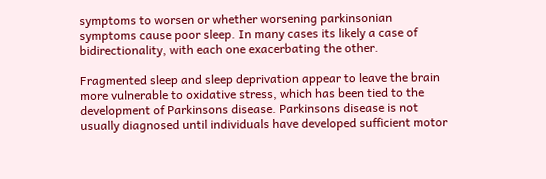symptoms to worsen or whether worsening parkinsonian symptoms cause poor sleep. In many cases its likely a case of bidirectionality, with each one exacerbating the other.

Fragmented sleep and sleep deprivation appear to leave the brain more vulnerable to oxidative stress, which has been tied to the development of Parkinsons disease. Parkinsons disease is not usually diagnosed until individuals have developed sufficient motor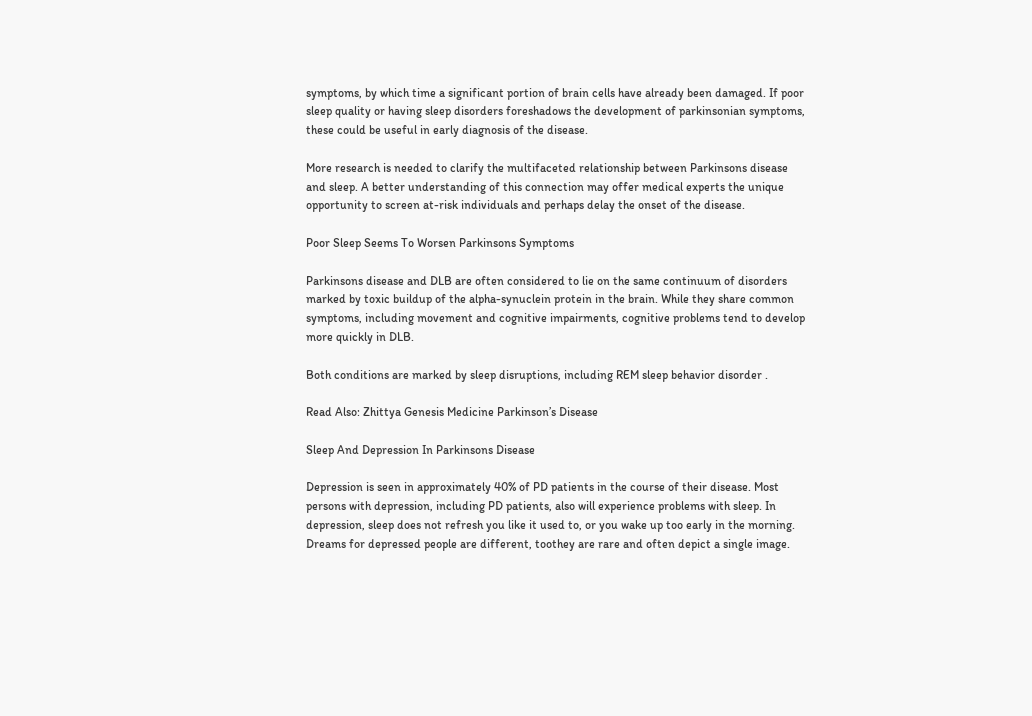symptoms, by which time a significant portion of brain cells have already been damaged. If poor sleep quality or having sleep disorders foreshadows the development of parkinsonian symptoms, these could be useful in early diagnosis of the disease.

More research is needed to clarify the multifaceted relationship between Parkinsons disease and sleep. A better understanding of this connection may offer medical experts the unique opportunity to screen at-risk individuals and perhaps delay the onset of the disease.

Poor Sleep Seems To Worsen Parkinsons Symptoms

Parkinsons disease and DLB are often considered to lie on the same continuum of disorders marked by toxic buildup of the alpha-synuclein protein in the brain. While they share common symptoms, including movement and cognitive impairments, cognitive problems tend to develop more quickly in DLB.

Both conditions are marked by sleep disruptions, including REM sleep behavior disorder .

Read Also: Zhittya Genesis Medicine Parkinson’s Disease

Sleep And Depression In Parkinsons Disease

Depression is seen in approximately 40% of PD patients in the course of their disease. Most persons with depression, including PD patients, also will experience problems with sleep. In depression, sleep does not refresh you like it used to, or you wake up too early in the morning. Dreams for depressed people are different, toothey are rare and often depict a single image.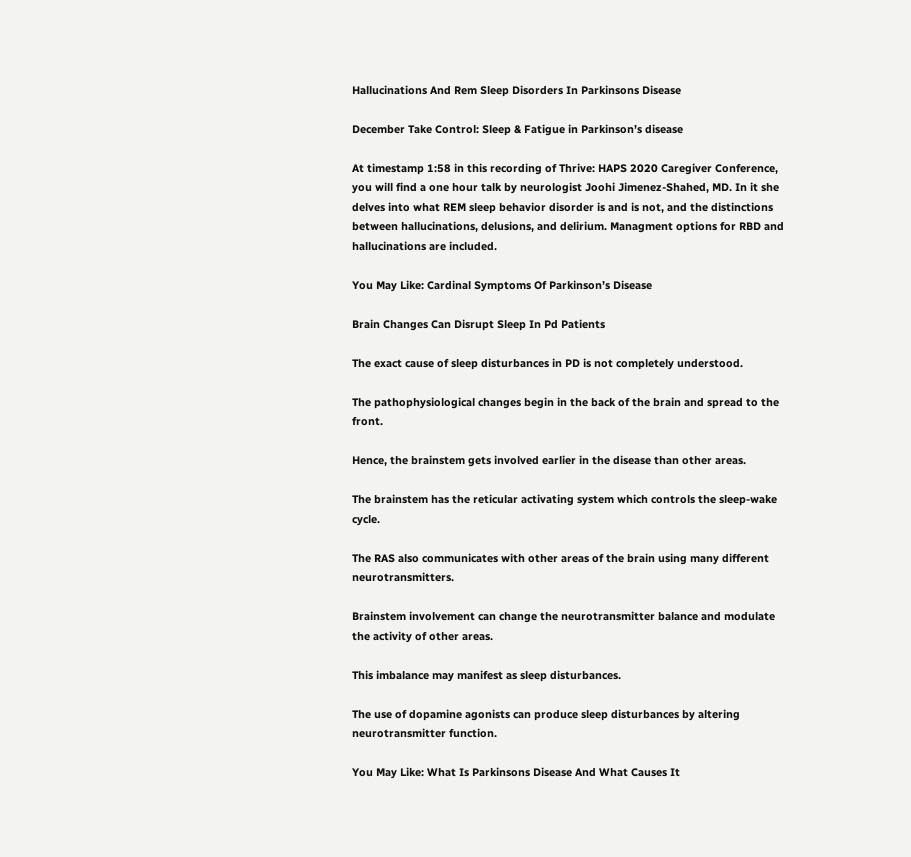Hallucinations And Rem Sleep Disorders In Parkinsons Disease

December Take Control: Sleep & Fatigue in Parkinson’s disease

At timestamp 1:58 in this recording of Thrive: HAPS 2020 Caregiver Conference, you will find a one hour talk by neurologist Joohi Jimenez-Shahed, MD. In it she delves into what REM sleep behavior disorder is and is not, and the distinctions between hallucinations, delusions, and delirium. Managment options for RBD and hallucinations are included.

You May Like: Cardinal Symptoms Of Parkinson’s Disease

Brain Changes Can Disrupt Sleep In Pd Patients

The exact cause of sleep disturbances in PD is not completely understood.

The pathophysiological changes begin in the back of the brain and spread to the front.

Hence, the brainstem gets involved earlier in the disease than other areas.

The brainstem has the reticular activating system which controls the sleep-wake cycle.

The RAS also communicates with other areas of the brain using many different neurotransmitters.

Brainstem involvement can change the neurotransmitter balance and modulate the activity of other areas.

This imbalance may manifest as sleep disturbances.

The use of dopamine agonists can produce sleep disturbances by altering neurotransmitter function.

You May Like: What Is Parkinsons Disease And What Causes It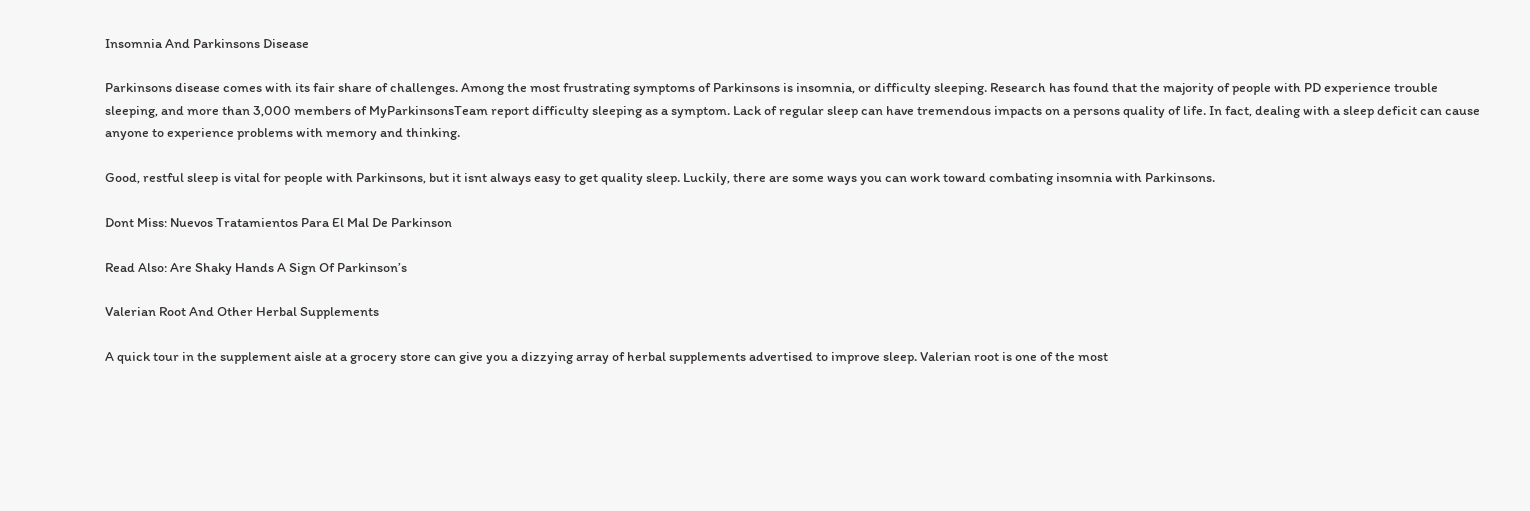Insomnia And Parkinsons Disease

Parkinsons disease comes with its fair share of challenges. Among the most frustrating symptoms of Parkinsons is insomnia, or difficulty sleeping. Research has found that the majority of people with PD experience trouble sleeping, and more than 3,000 members of MyParkinsonsTeam report difficulty sleeping as a symptom. Lack of regular sleep can have tremendous impacts on a persons quality of life. In fact, dealing with a sleep deficit can cause anyone to experience problems with memory and thinking.

Good, restful sleep is vital for people with Parkinsons, but it isnt always easy to get quality sleep. Luckily, there are some ways you can work toward combating insomnia with Parkinsons.

Dont Miss: Nuevos Tratamientos Para El Mal De Parkinson

Read Also: Are Shaky Hands A Sign Of Parkinson’s

Valerian Root And Other Herbal Supplements

A quick tour in the supplement aisle at a grocery store can give you a dizzying array of herbal supplements advertised to improve sleep. Valerian root is one of the most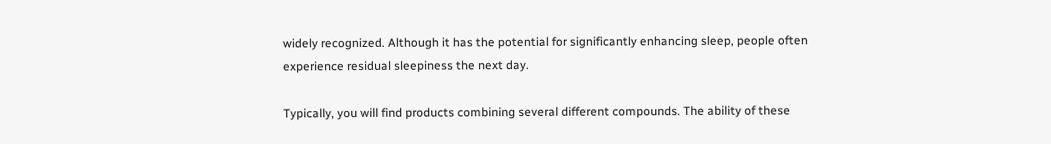widely recognized. Although it has the potential for significantly enhancing sleep, people often experience residual sleepiness the next day.

Typically, you will find products combining several different compounds. The ability of these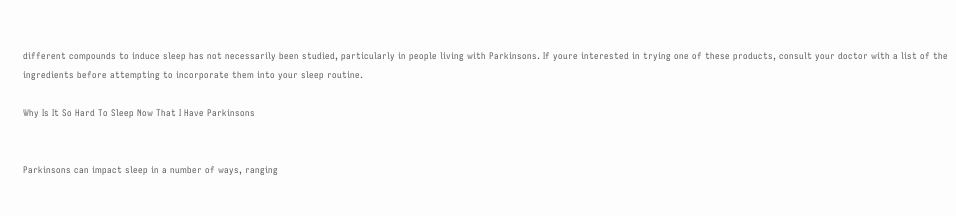different compounds to induce sleep has not necessarily been studied, particularly in people living with Parkinsons. If youre interested in trying one of these products, consult your doctor with a list of the ingredients before attempting to incorporate them into your sleep routine.

Why Is It So Hard To Sleep Now That I Have Parkinsons


Parkinsons can impact sleep in a number of ways, ranging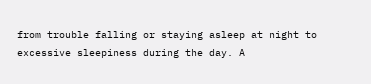from trouble falling or staying asleep at night to excessive sleepiness during the day. A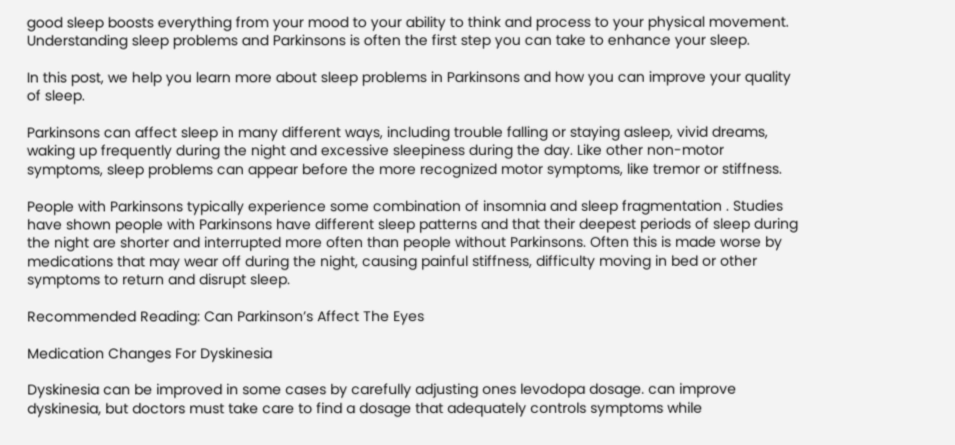good sleep boosts everything from your mood to your ability to think and process to your physical movement. Understanding sleep problems and Parkinsons is often the first step you can take to enhance your sleep.

In this post, we help you learn more about sleep problems in Parkinsons and how you can improve your quality of sleep.

Parkinsons can affect sleep in many different ways, including trouble falling or staying asleep, vivid dreams, waking up frequently during the night and excessive sleepiness during the day. Like other non-motor symptoms, sleep problems can appear before the more recognized motor symptoms, like tremor or stiffness.

People with Parkinsons typically experience some combination of insomnia and sleep fragmentation . Studies have shown people with Parkinsons have different sleep patterns and that their deepest periods of sleep during the night are shorter and interrupted more often than people without Parkinsons. Often this is made worse by medications that may wear off during the night, causing painful stiffness, difficulty moving in bed or other symptoms to return and disrupt sleep.

Recommended Reading: Can Parkinson’s Affect The Eyes

Medication Changes For Dyskinesia

Dyskinesia can be improved in some cases by carefully adjusting ones levodopa dosage. can improve dyskinesia, but doctors must take care to find a dosage that adequately controls symptoms while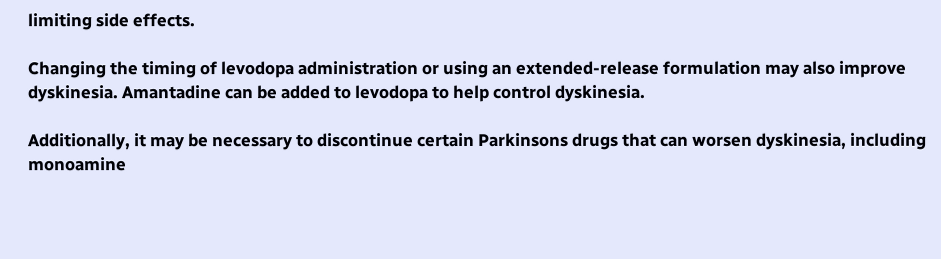limiting side effects.

Changing the timing of levodopa administration or using an extended-release formulation may also improve dyskinesia. Amantadine can be added to levodopa to help control dyskinesia.

Additionally, it may be necessary to discontinue certain Parkinsons drugs that can worsen dyskinesia, including monoamine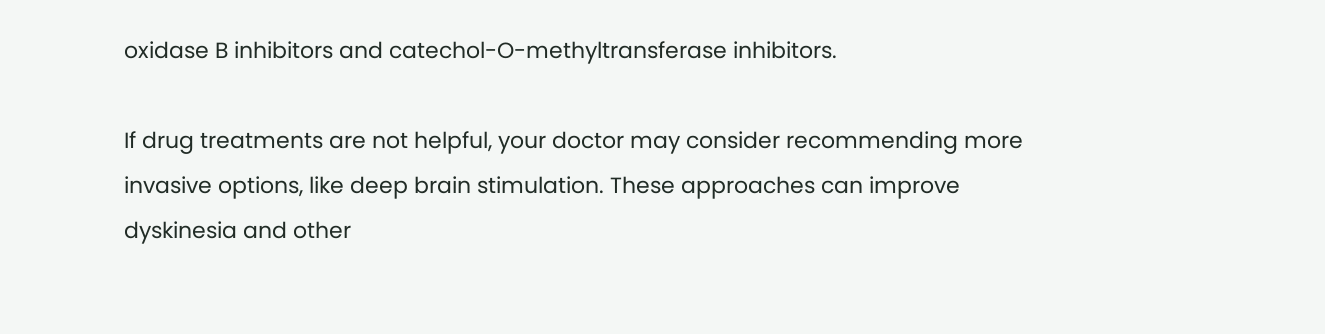oxidase B inhibitors and catechol-O-methyltransferase inhibitors.

If drug treatments are not helpful, your doctor may consider recommending more invasive options, like deep brain stimulation. These approaches can improve dyskinesia and other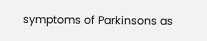symptoms of Parkinsons as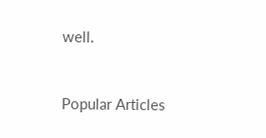well.


Popular Articles